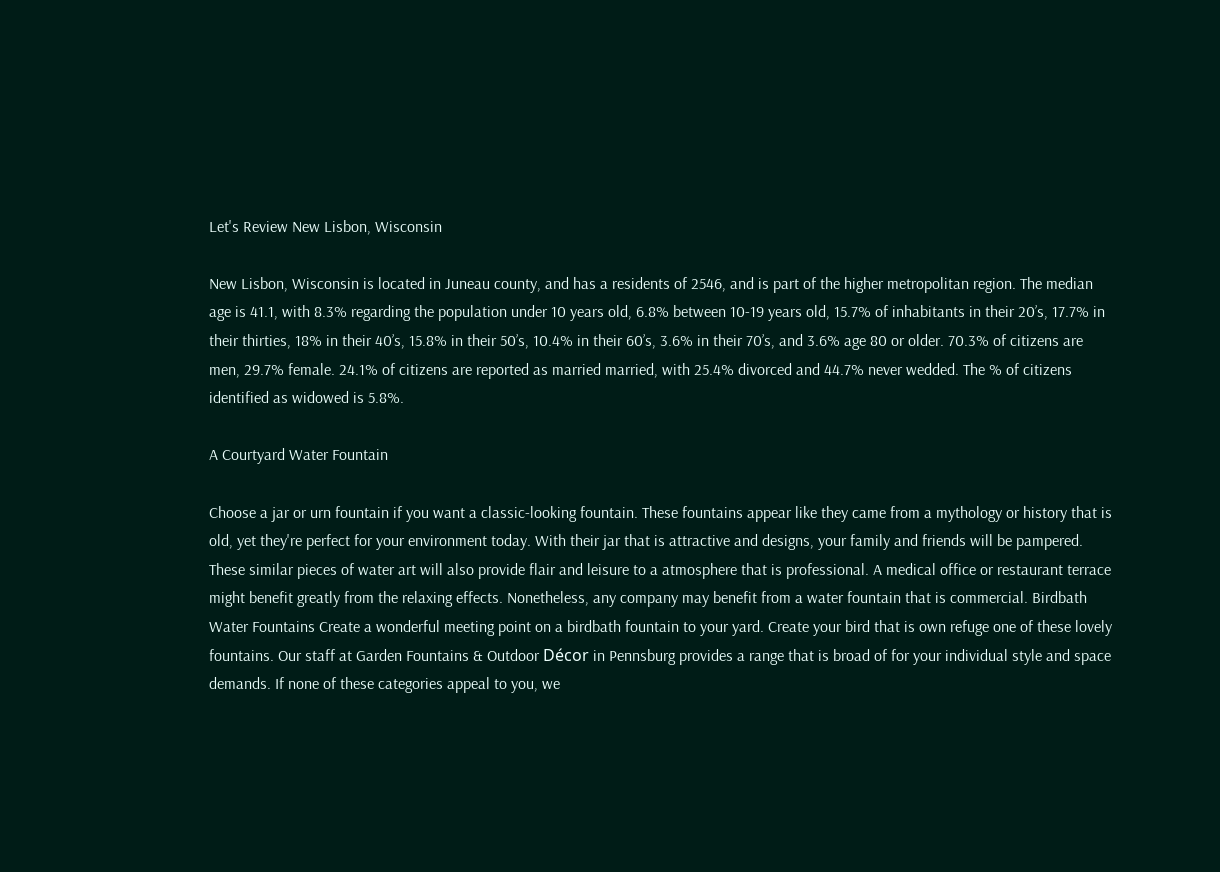Let's Review New Lisbon, Wisconsin

New Lisbon, Wisconsin is located in Juneau county, and has a residents of 2546, and is part of the higher metropolitan region. The median age is 41.1, with 8.3% regarding the population under 10 years old, 6.8% between 10-19 years old, 15.7% of inhabitants in their 20’s, 17.7% in their thirties, 18% in their 40’s, 15.8% in their 50’s, 10.4% in their 60’s, 3.6% in their 70’s, and 3.6% age 80 or older. 70.3% of citizens are men, 29.7% female. 24.1% of citizens are reported as married married, with 25.4% divorced and 44.7% never wedded. The % of citizens identified as widowed is 5.8%.

A Courtyard Water Fountain

Choose a jar or urn fountain if you want a classic-looking fountain. These fountains appear like they came from a mythology or history that is old, yet they're perfect for your environment today. With their jar that is attractive and designs, your family and friends will be pampered. These similar pieces of water art will also provide flair and leisure to a atmosphere that is professional. A medical office or restaurant terrace might benefit greatly from the relaxing effects. Nonetheless, any company may benefit from a water fountain that is commercial. Birdbath Water Fountains Create a wonderful meeting point on a birdbath fountain to your yard. Create your bird that is own refuge one of these lovely fountains. Our staff at Garden Fountains & Outdoor Décor in Pennsburg provides a range that is broad of for your individual style and space demands. If none of these categories appeal to you, we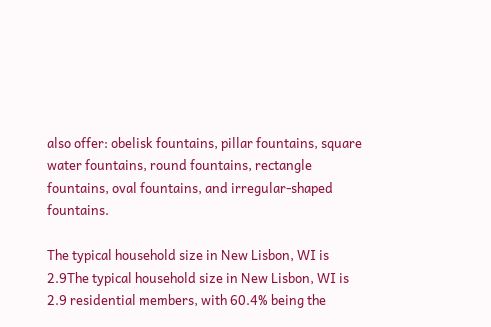also offer: obelisk fountains, pillar fountains, square water fountains, round fountains, rectangle fountains, oval fountains, and irregular-shaped fountains.

The typical household size in New Lisbon, WI is 2.9The typical household size in New Lisbon, WI is 2.9 residential members, with 60.4% being the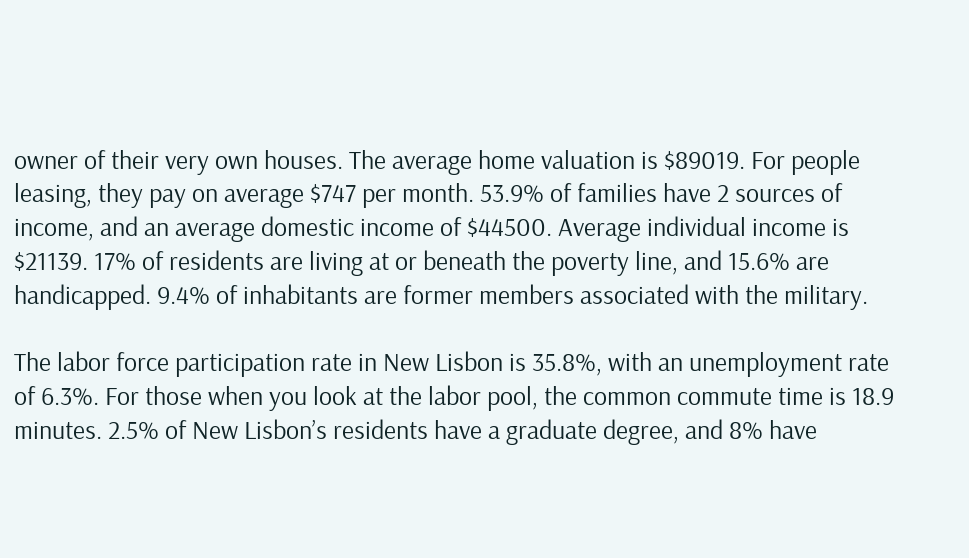owner of their very own houses. The average home valuation is $89019. For people leasing, they pay on average $747 per month. 53.9% of families have 2 sources of income, and an average domestic income of $44500. Average individual income is $21139. 17% of residents are living at or beneath the poverty line, and 15.6% are handicapped. 9.4% of inhabitants are former members associated with the military.

The labor force participation rate in New Lisbon is 35.8%, with an unemployment rate of 6.3%. For those when you look at the labor pool, the common commute time is 18.9 minutes. 2.5% of New Lisbon’s residents have a graduate degree, and 8% have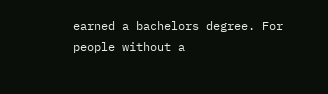earned a bachelors degree. For people without a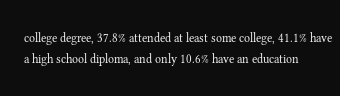college degree, 37.8% attended at least some college, 41.1% have a high school diploma, and only 10.6% have an education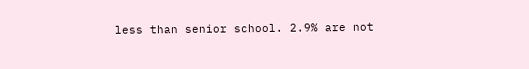less than senior school. 2.9% are not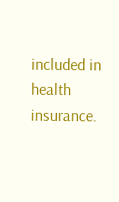included in health insurance.